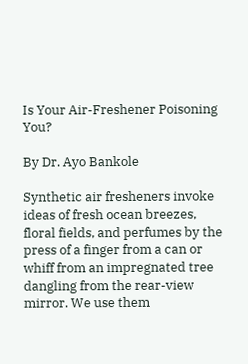Is Your Air-Freshener Poisoning You?

By Dr. Ayo Bankole

Synthetic air fresheners invoke ideas of fresh ocean breezes, floral fields, and perfumes by the press of a finger from a can or whiff from an impregnated tree dangling from the rear-view mirror. We use them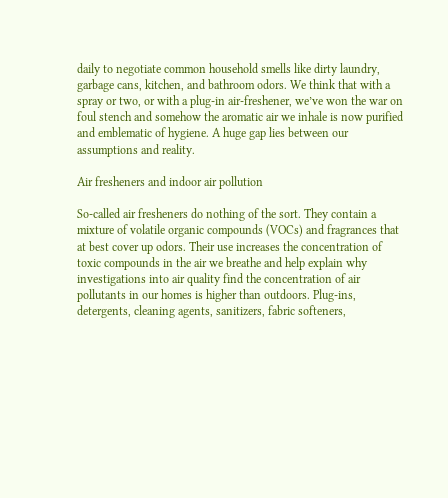daily to negotiate common household smells like dirty laundry, garbage cans, kitchen, and bathroom odors. We think that with a spray or two, or with a plug-in air-freshener, we’ve won the war on foul stench and somehow the aromatic air we inhale is now purified and emblematic of hygiene. A huge gap lies between our assumptions and reality.

Air fresheners and indoor air pollution

So-called air fresheners do nothing of the sort. They contain a mixture of volatile organic compounds (VOCs) and fragrances that at best cover up odors. Their use increases the concentration of toxic compounds in the air we breathe and help explain why investigations into air quality find the concentration of air pollutants in our homes is higher than outdoors. Plug-ins, detergents, cleaning agents, sanitizers, fabric softeners,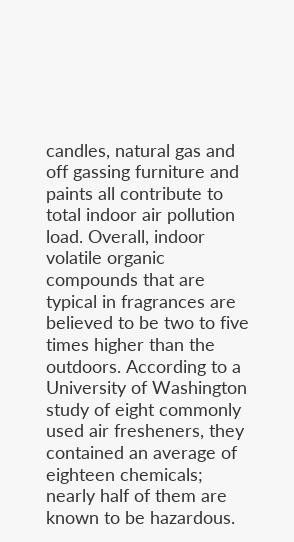candles, natural gas and off gassing furniture and paints all contribute to total indoor air pollution load. Overall, indoor volatile organic compounds that are typical in fragrances are believed to be two to five times higher than the outdoors. According to a University of Washington study of eight commonly used air fresheners, they contained an average of eighteen chemicals; nearly half of them are known to be hazardous.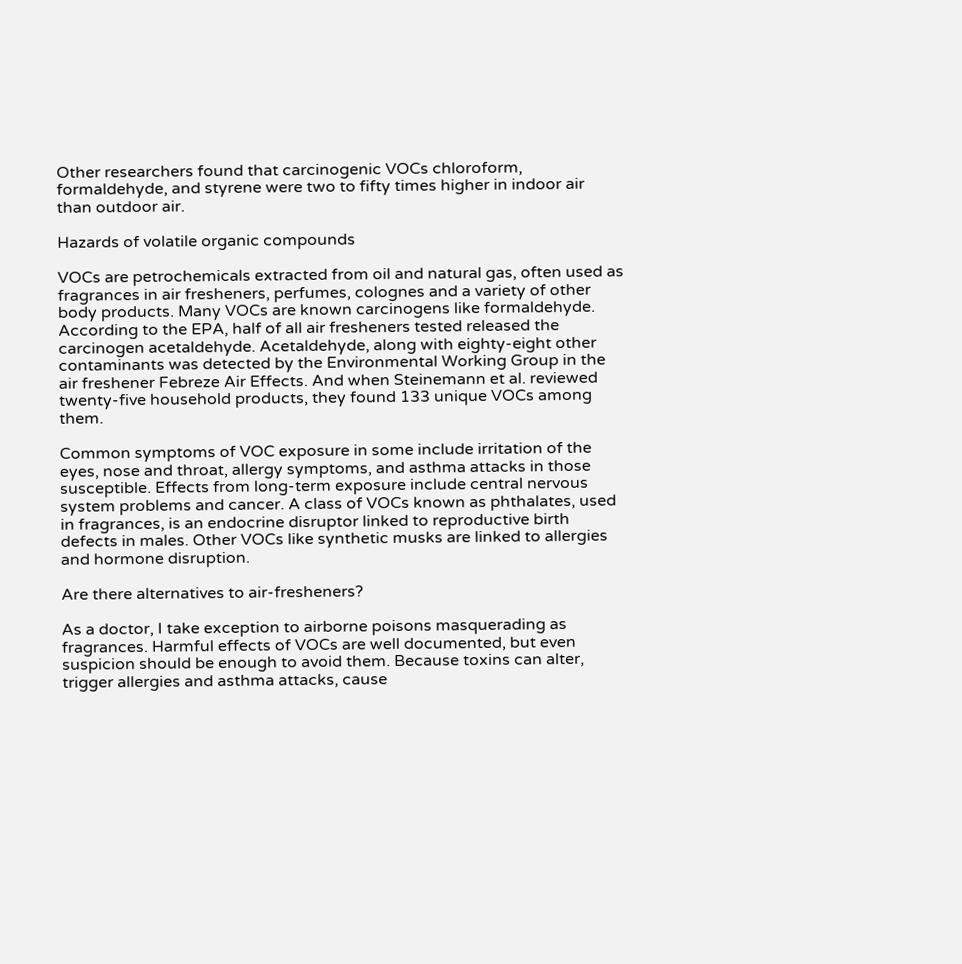Other researchers found that carcinogenic VOCs chloroform, formaldehyde, and styrene were two to fifty times higher in indoor air than outdoor air.

Hazards of volatile organic compounds

VOCs are petrochemicals extracted from oil and natural gas, often used as fragrances in air fresheners, perfumes, colognes and a variety of other body products. Many VOCs are known carcinogens like formaldehyde. According to the EPA, half of all air fresheners tested released the carcinogen acetaldehyde. Acetaldehyde, along with eighty-eight other contaminants was detected by the Environmental Working Group in the air freshener Febreze Air Effects. And when Steinemann et al. reviewed twenty-five household products, they found 133 unique VOCs among them.

Common symptoms of VOC exposure in some include irritation of the eyes, nose and throat, allergy symptoms, and asthma attacks in those susceptible. Effects from long-term exposure include central nervous system problems and cancer. A class of VOCs known as phthalates, used in fragrances, is an endocrine disruptor linked to reproductive birth defects in males. Other VOCs like synthetic musks are linked to allergies and hormone disruption.

Are there alternatives to air-fresheners?

As a doctor, I take exception to airborne poisons masquerading as fragrances. Harmful effects of VOCs are well documented, but even suspicion should be enough to avoid them. Because toxins can alter, trigger allergies and asthma attacks, cause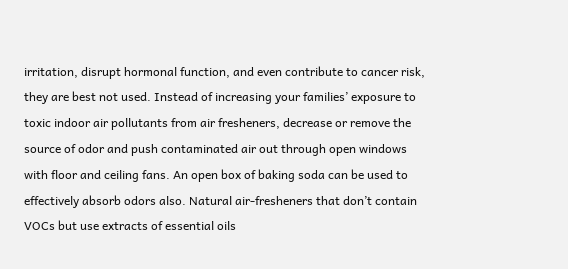irritation, disrupt hormonal function, and even contribute to cancer risk, they are best not used. Instead of increasing your families’ exposure to toxic indoor air pollutants from air fresheners, decrease or remove the source of odor and push contaminated air out through open windows with floor and ceiling fans. An open box of baking soda can be used to effectively absorb odors also. Natural air-fresheners that don’t contain VOCs but use extracts of essential oils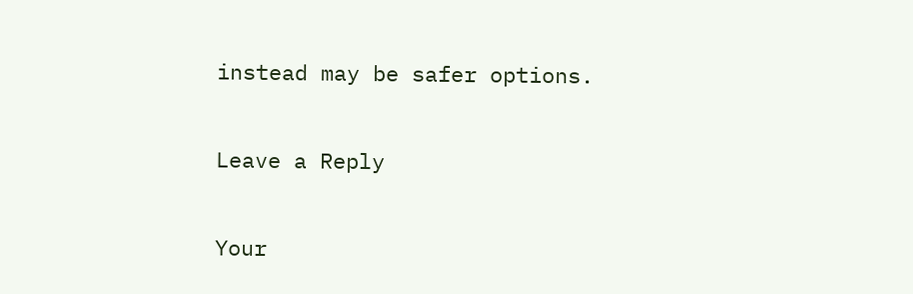instead may be safer options.

Leave a Reply

Your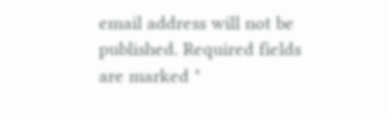email address will not be published. Required fields are marked *